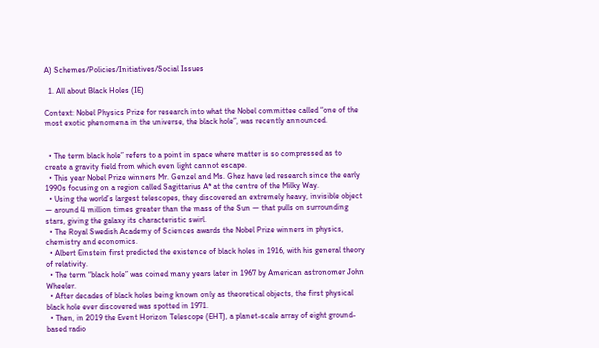A) Schemes/Policies/Initiatives/Social Issues

  1. All about Black Holes (IE)

Context: Nobel Physics Prize for research into what the Nobel committee called “one of the most exotic phenomena in the universe, the black hole”, was recently announced.


  • The term black hole” refers to a point in space where matter is so compressed as to create a gravity field from which even light cannot escape.
  • This year Nobel Prize winners Mr. Genzel and Ms. Ghez have led research since the early 1990s focusing on a region called Sagittarius A* at the centre of the Milky Way.
  • Using the world’s largest telescopes, they discovered an extremely heavy, invisible object — around 4 million times greater than the mass of the Sun — that pulls on surrounding stars, giving the galaxy its characteristic swirl.
  • The Royal Swedish Academy of Sciences awards the Nobel Prize winners in physics, chemistry and economics.
  • Albert Einstein first predicted the existence of black holes in 1916, with his general theory of relativity.
  • The term “black hole” was coined many years later in 1967 by American astronomer John Wheeler.
  • After decades of black holes being known only as theoretical objects, the first physical black hole ever discovered was spotted in 1971.
  • Then, in 2019 the Event Horizon Telescope (EHT), a planet-scale array of eight ground-based radio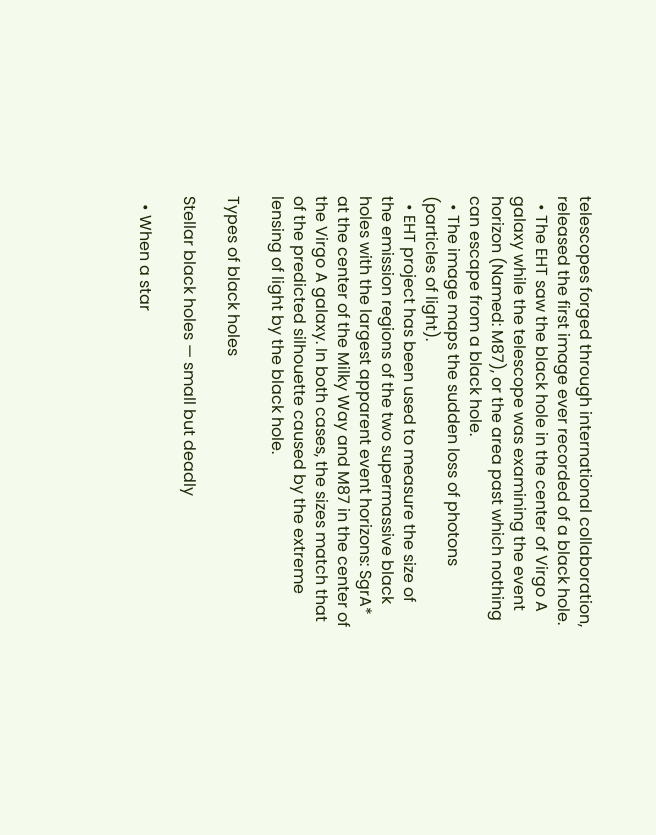telescopes forged through international collaboration, released the first image ever recorded of a black hole.
  • The EHT saw the black hole in the center of Virgo A galaxy while the telescope was examining the event horizon (Named: M87), or the area past which nothing can escape from a black hole.
  • The image maps the sudden loss of photons (particles of light).
  • EHT project has been used to measure the size of the emission regions of the two supermassive black holes with the largest apparent event horizons: SgrA* at the center of the Milky Way and M87 in the center of the Virgo A galaxy. In both cases, the sizes match that of the predicted silhouette caused by the extreme lensing of light by the black hole.

Types of black holes

Stellar black holes — small but deadly

  • When a star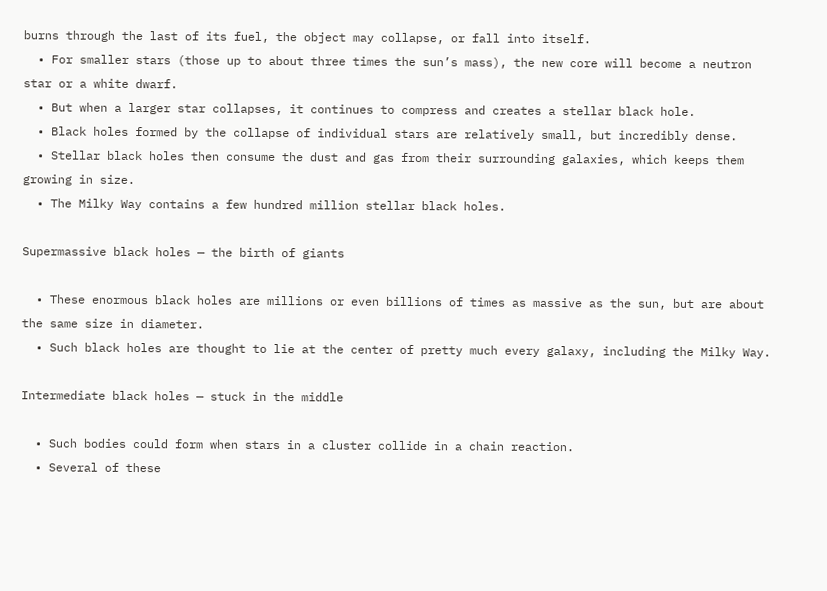burns through the last of its fuel, the object may collapse, or fall into itself.
  • For smaller stars (those up to about three times the sun’s mass), the new core will become a neutron star or a white dwarf.
  • But when a larger star collapses, it continues to compress and creates a stellar black hole.
  • Black holes formed by the collapse of individual stars are relatively small, but incredibly dense.
  • Stellar black holes then consume the dust and gas from their surrounding galaxies, which keeps them growing in size.
  • The Milky Way contains a few hundred million stellar black holes.

Supermassive black holes — the birth of giants

  • These enormous black holes are millions or even billions of times as massive as the sun, but are about the same size in diameter.
  • Such black holes are thought to lie at the center of pretty much every galaxy, including the Milky Way.

Intermediate black holes — stuck in the middle

  • Such bodies could form when stars in a cluster collide in a chain reaction.
  • Several of these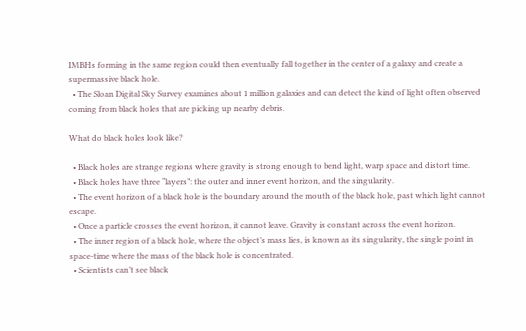IMBHs forming in the same region could then eventually fall together in the center of a galaxy and create a supermassive black hole.
  • The Sloan Digital Sky Survey examines about 1 million galaxies and can detect the kind of light often observed coming from black holes that are picking up nearby debris.

What do black holes look like?

  • Black holes are strange regions where gravity is strong enough to bend light, warp space and distort time.
  • Black holes have three “layers”: the outer and inner event horizon, and the singularity.
  • The event horizon of a black hole is the boundary around the mouth of the black hole, past which light cannot escape.
  • Once a particle crosses the event horizon, it cannot leave. Gravity is constant across the event horizon.
  • The inner region of a black hole, where the object’s mass lies, is known as its singularity, the single point in space-time where the mass of the black hole is concentrated.
  • Scientists can’t see black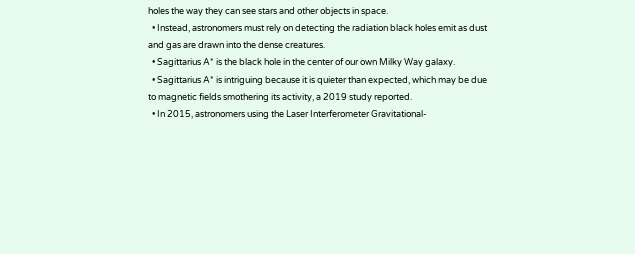holes the way they can see stars and other objects in space.
  • Instead, astronomers must rely on detecting the radiation black holes emit as dust and gas are drawn into the dense creatures.
  • Sagittarius A* is the black hole in the center of our own Milky Way galaxy.
  • Sagittarius A* is intriguing because it is quieter than expected, which may be due to magnetic fields smothering its activity, a 2019 study reported.
  • In 2015, astronomers using the Laser Interferometer Gravitational-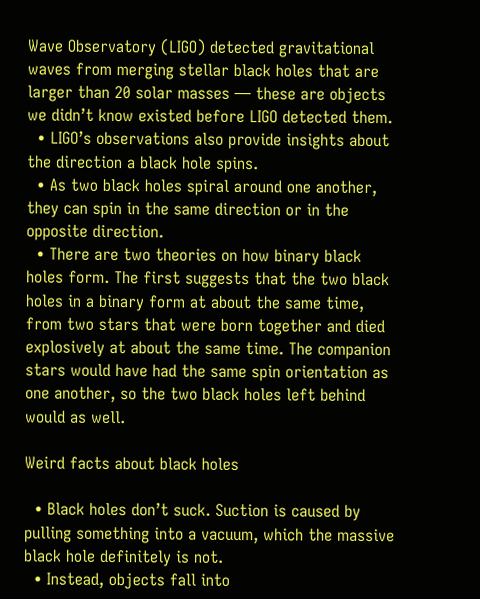Wave Observatory (LIGO) detected gravitational waves from merging stellar black holes that are larger than 20 solar masses — these are objects we didn’t know existed before LIGO detected them.
  • LIGO’s observations also provide insights about the direction a black hole spins.
  • As two black holes spiral around one another, they can spin in the same direction or in the opposite direction.
  • There are two theories on how binary black holes form. The first suggests that the two black holes in a binary form at about the same time, from two stars that were born together and died explosively at about the same time. The companion stars would have had the same spin orientation as one another, so the two black holes left behind would as well.

Weird facts about black holes

  • Black holes don’t suck. Suction is caused by pulling something into a vacuum, which the massive black hole definitely is not.
  • Instead, objects fall into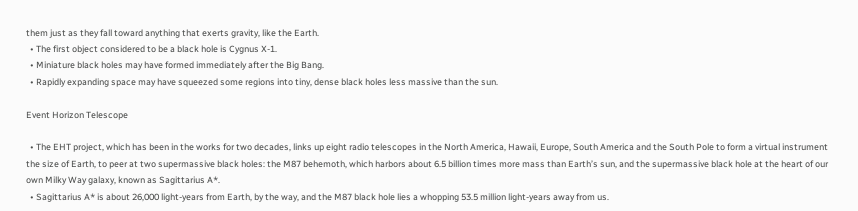them just as they fall toward anything that exerts gravity, like the Earth.
  • The first object considered to be a black hole is Cygnus X-1.
  • Miniature black holes may have formed immediately after the Big Bang.
  • Rapidly expanding space may have squeezed some regions into tiny, dense black holes less massive than the sun.

Event Horizon Telescope

  • The EHT project, which has been in the works for two decades, links up eight radio telescopes in the North America, Hawaii, Europe, South America and the South Pole to form a virtual instrument the size of Earth, to peer at two supermassive black holes: the M87 behemoth, which harbors about 6.5 billion times more mass than Earth’s sun, and the supermassive black hole at the heart of our own Milky Way galaxy, known as Sagittarius A*.
  • Sagittarius A* is about 26,000 light-years from Earth, by the way, and the M87 black hole lies a whopping 53.5 million light-years away from us.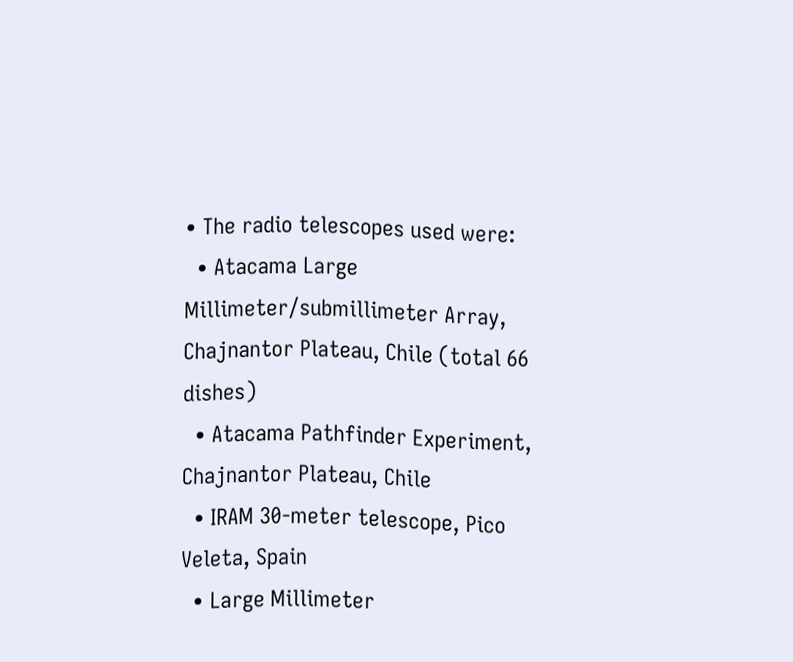• The radio telescopes used were:
  • Atacama Large Millimeter/submillimeter Array, Chajnantor Plateau, Chile (total 66 dishes)
  • Atacama Pathfinder Experiment, Chajnantor Plateau, Chile
  • IRAM 30-meter telescope, Pico Veleta, Spain
  • Large Millimeter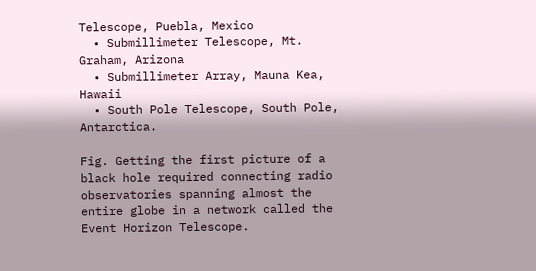Telescope, Puebla, Mexico
  • Submillimeter Telescope, Mt. Graham, Arizona
  • Submillimeter Array, Mauna Kea, Hawaii
  • South Pole Telescope, South Pole, Antarctica.

Fig. Getting the first picture of a black hole required connecting radio observatories spanning almost the entire globe in a network called the Event Horizon Telescope.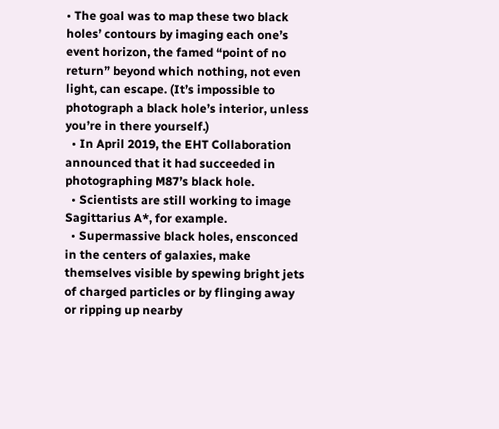• The goal was to map these two black holes’ contours by imaging each one’s event horizon, the famed “point of no return” beyond which nothing, not even light, can escape. (It’s impossible to photograph a black hole’s interior, unless you’re in there yourself.)
  • In April 2019, the EHT Collaboration announced that it had succeeded in photographing M87’s black hole.
  • Scientists are still working to image Sagittarius A*, for example.
  • Supermassive black holes, ensconced in the centers of galaxies, make themselves visible by spewing bright jets of charged particles or by flinging away or ripping up nearby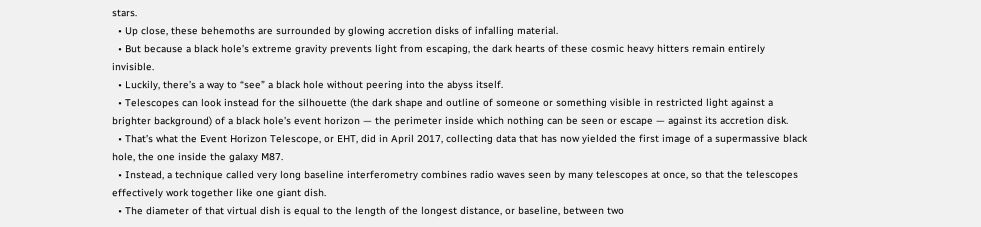stars.
  • Up close, these behemoths are surrounded by glowing accretion disks of infalling material.
  • But because a black hole’s extreme gravity prevents light from escaping, the dark hearts of these cosmic heavy hitters remain entirely invisible.
  • Luckily, there’s a way to “see” a black hole without peering into the abyss itself.
  • Telescopes can look instead for the silhouette (the dark shape and outline of someone or something visible in restricted light against a brighter background) of a black hole’s event horizon — the perimeter inside which nothing can be seen or escape — against its accretion disk.
  • That’s what the Event Horizon Telescope, or EHT, did in April 2017, collecting data that has now yielded the first image of a supermassive black hole, the one inside the galaxy M87.
  • Instead, a technique called very long baseline interferometry combines radio waves seen by many telescopes at once, so that the telescopes effectively work together like one giant dish.
  • The diameter of that virtual dish is equal to the length of the longest distance, or baseline, between two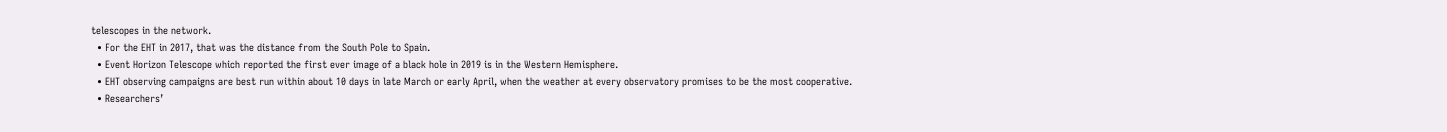telescopes in the network.
  • For the EHT in 2017, that was the distance from the South Pole to Spain.
  • Event Horizon Telescope which reported the first ever image of a black hole in 2019 is in the Western Hemisphere.
  • EHT observing campaigns are best run within about 10 days in late March or early April, when the weather at every observatory promises to be the most cooperative.
  • Researchers’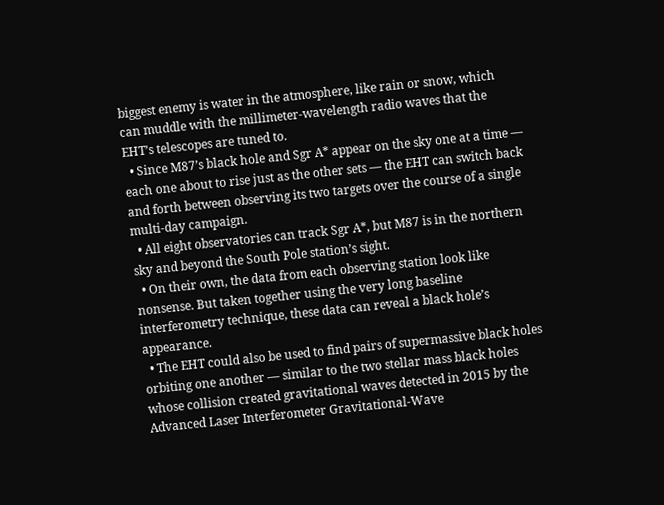biggest enemy is water in the atmosphere, like rain or snow, which can muddle with the millimeter-wavelength radio waves that the EHT’s telescopes are tuned to.
  • Since M87’s black hole and Sgr A* appear on the sky one at a time — each one about to rise just as the other sets — the EHT can switch back and forth between observing its two targets over the course of a single multi-day campaign.
  • All eight observatories can track Sgr A*, but M87 is in the northern sky and beyond the South Pole station’s sight.
  • On their own, the data from each observing station look like nonsense. But taken together using the very long baseline interferometry technique, these data can reveal a black hole’s appearance.
  • The EHT could also be used to find pairs of supermassive black holes orbiting one another — similar to the two stellar mass black holes whose collision created gravitational waves detected in 2015 by the Advanced Laser Interferometer Gravitational-Wave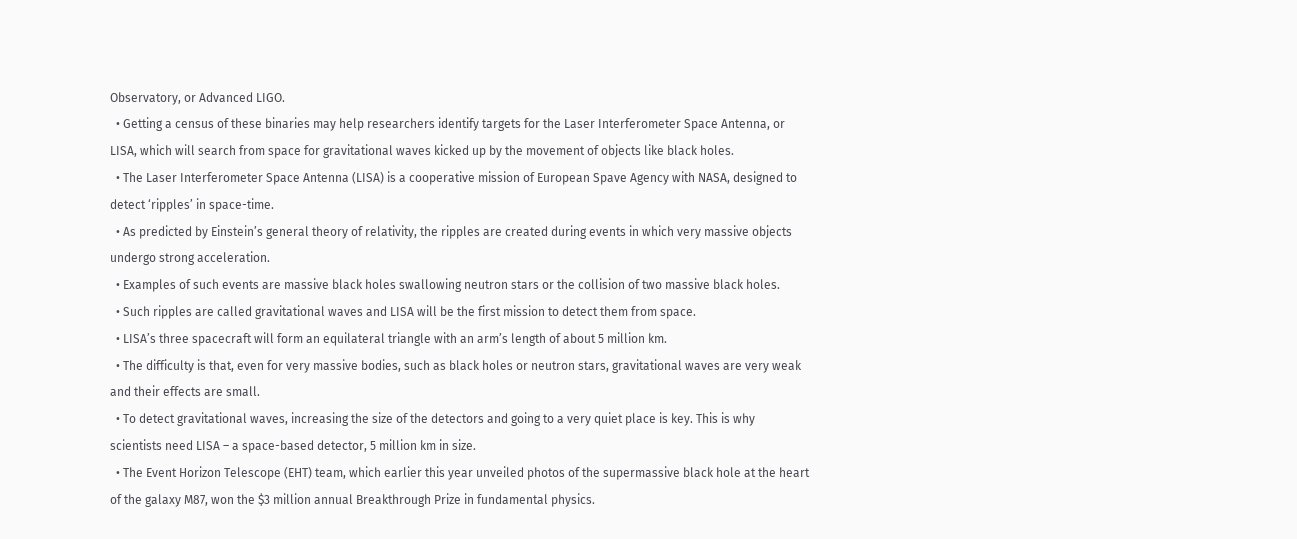Observatory, or Advanced LIGO.
  • Getting a census of these binaries may help researchers identify targets for the Laser Interferometer Space Antenna, or LISA, which will search from space for gravitational waves kicked up by the movement of objects like black holes.
  • The Laser Interferometer Space Antenna (LISA) is a cooperative mission of European Spave Agency with NASA, designed to detect ‘ripples’ in space-time.
  • As predicted by Einstein’s general theory of relativity, the ripples are created during events in which very massive objects undergo strong acceleration.
  • Examples of such events are massive black holes swallowing neutron stars or the collision of two massive black holes.
  • Such ripples are called gravitational waves and LISA will be the first mission to detect them from space.
  • LISA’s three spacecraft will form an equilateral triangle with an arm’s length of about 5 million km.
  • The difficulty is that, even for very massive bodies, such as black holes or neutron stars, gravitational waves are very weak and their effects are small.
  • To detect gravitational waves, increasing the size of the detectors and going to a very quiet place is key. This is why scientists need LISA – a space-based detector, 5 million km in size.
  • The Event Horizon Telescope (EHT) team, which earlier this year unveiled photos of the supermassive black hole at the heart of the galaxy M87, won the $3 million annual Breakthrough Prize in fundamental physics.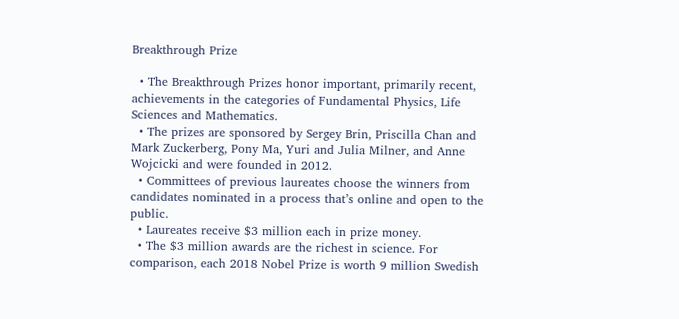Breakthrough Prize

  • The Breakthrough Prizes honor important, primarily recent, achievements in the categories of Fundamental Physics, Life Sciences and Mathematics.
  • The prizes are sponsored by Sergey Brin, Priscilla Chan and Mark Zuckerberg, Pony Ma, Yuri and Julia Milner, and Anne Wojcicki and were founded in 2012.
  • Committees of previous laureates choose the winners from candidates nominated in a process that’s online and open to the public.
  • Laureates receive $3 million each in prize money.
  • The $3 million awards are the richest in science. For comparison, each 2018 Nobel Prize is worth 9 million Swedish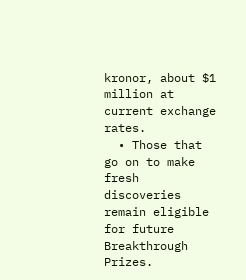kronor, about $1 million at current exchange rates.
  • Those that go on to make fresh discoveries remain eligible for future Breakthrough Prizes.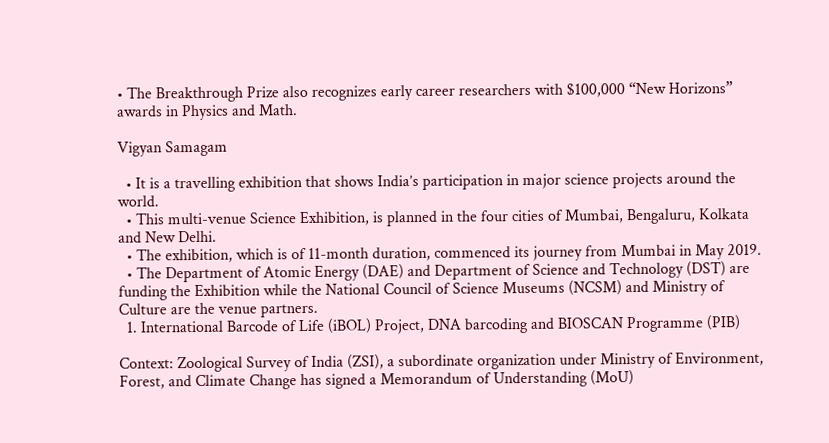• The Breakthrough Prize also recognizes early career researchers with $100,000 “New Horizons” awards in Physics and Math.

Vigyan Samagam

  • It is a travelling exhibition that shows India’s participation in major science projects around the world.
  • This multi-venue Science Exhibition, is planned in the four cities of Mumbai, Bengaluru, Kolkata and New Delhi.
  • The exhibition, which is of 11-month duration, commenced its journey from Mumbai in May 2019.
  • The Department of Atomic Energy (DAE) and Department of Science and Technology (DST) are funding the Exhibition while the National Council of Science Museums (NCSM) and Ministry of Culture are the venue partners.
  1. International Barcode of Life (iBOL) Project, DNA barcoding and BIOSCAN Programme (PIB)

Context: Zoological Survey of India (ZSI), a subordinate organization under Ministry of Environment, Forest, and Climate Change has signed a Memorandum of Understanding (MoU)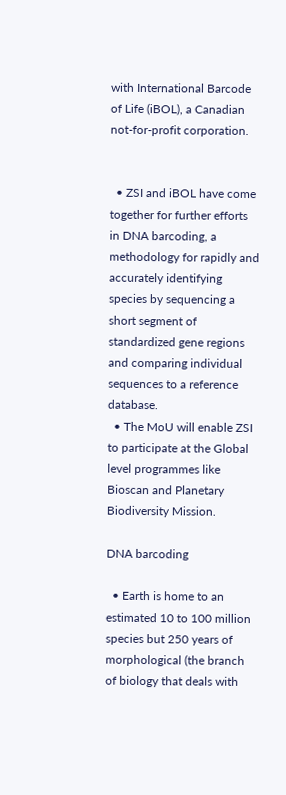with International Barcode of Life (iBOL), a Canadian not-for-profit corporation.


  • ZSI and iBOL have come together for further efforts in DNA barcoding, a methodology for rapidly and accurately identifying species by sequencing a short segment of standardized gene regions and comparing individual sequences to a reference database.
  • The MoU will enable ZSI to participate at the Global level programmes like Bioscan and Planetary Biodiversity Mission.

DNA barcoding

  • Earth is home to an estimated 10 to 100 million species but 250 years of morphological (the branch of biology that deals with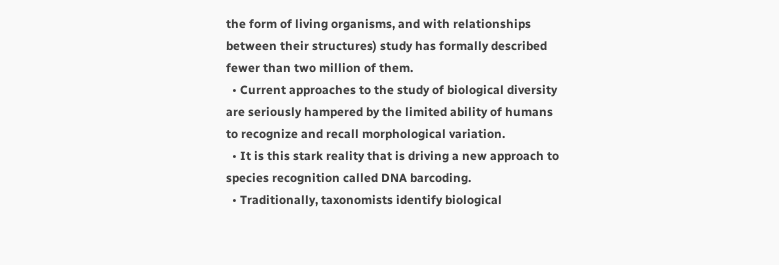the form of living organisms, and with relationships between their structures) study has formally described fewer than two million of them.
  • Current approaches to the study of biological diversity are seriously hampered by the limited ability of humans to recognize and recall morphological variation.
  • It is this stark reality that is driving a new approach to species recognition called DNA barcoding.
  • Traditionally, taxonomists identify biological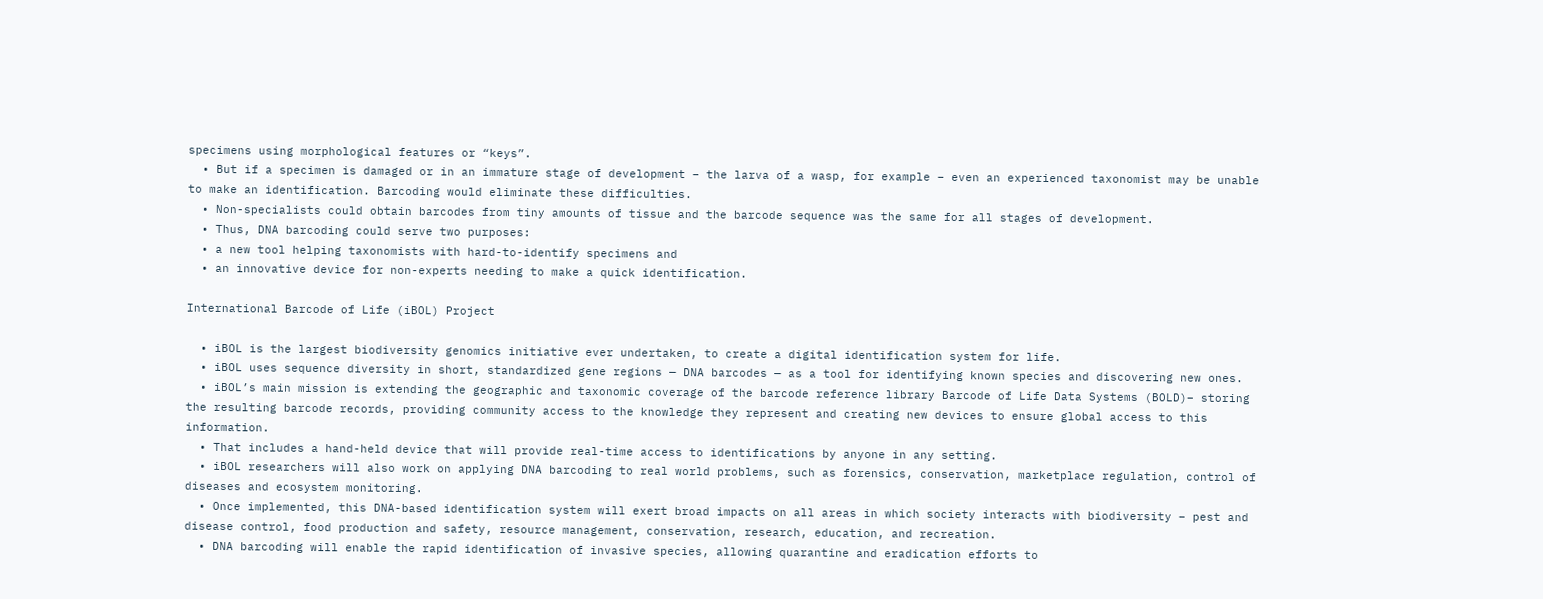specimens using morphological features or “keys”.
  • But if a specimen is damaged or in an immature stage of development – the larva of a wasp, for example – even an experienced taxonomist may be unable to make an identification. Barcoding would eliminate these difficulties.
  • Non-specialists could obtain barcodes from tiny amounts of tissue and the barcode sequence was the same for all stages of development.
  • Thus, DNA barcoding could serve two purposes:
  • a new tool helping taxonomists with hard-to-identify specimens and
  • an innovative device for non-experts needing to make a quick identification.

International Barcode of Life (iBOL) Project

  • iBOL is the largest biodiversity genomics initiative ever undertaken, to create a digital identification system for life.
  • iBOL uses sequence diversity in short, standardized gene regions — DNA barcodes — as a tool for identifying known species and discovering new ones.
  • iBOL’s main mission is extending the geographic and taxonomic coverage of the barcode reference library Barcode of Life Data Systems (BOLD)– storing the resulting barcode records, providing community access to the knowledge they represent and creating new devices to ensure global access to this information.
  • That includes a hand-held device that will provide real-time access to identifications by anyone in any setting.
  • iBOL researchers will also work on applying DNA barcoding to real world problems, such as forensics, conservation, marketplace regulation, control of diseases and ecosystem monitoring.
  • Once implemented, this DNA-based identification system will exert broad impacts on all areas in which society interacts with biodiversity – pest and disease control, food production and safety, resource management, conservation, research, education, and recreation.
  • DNA barcoding will enable the rapid identification of invasive species, allowing quarantine and eradication efforts to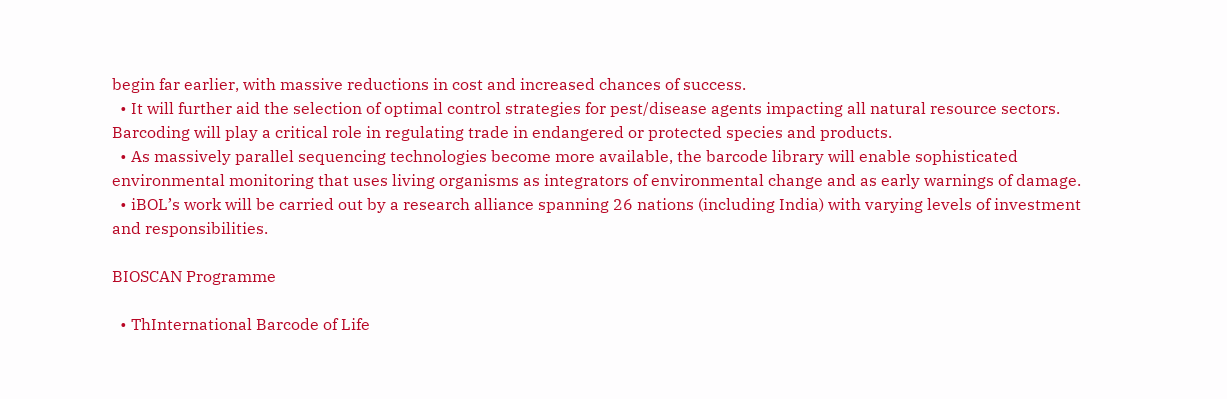begin far earlier, with massive reductions in cost and increased chances of success.
  • It will further aid the selection of optimal control strategies for pest/disease agents impacting all natural resource sectors. Barcoding will play a critical role in regulating trade in endangered or protected species and products.
  • As massively parallel sequencing technologies become more available, the barcode library will enable sophisticated environmental monitoring that uses living organisms as integrators of environmental change and as early warnings of damage.
  • iBOL’s work will be carried out by a research alliance spanning 26 nations (including India) with varying levels of investment and responsibilities.

BIOSCAN Programme

  • ThInternational Barcode of Life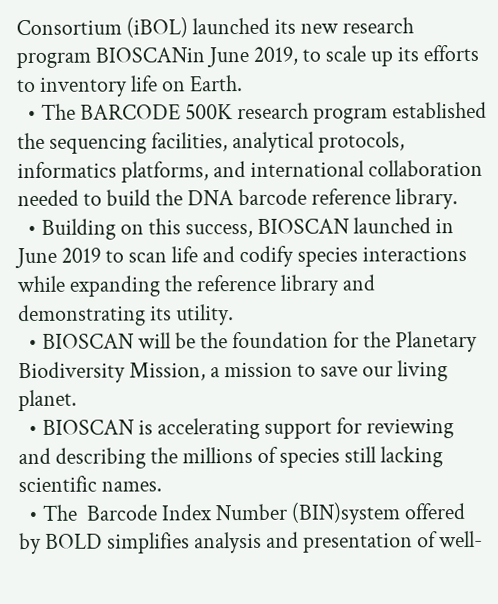Consortium (iBOL) launched its new research program BIOSCANin June 2019, to scale up its efforts to inventory life on Earth.
  • The BARCODE 500K research program established the sequencing facilities, analytical protocols, informatics platforms, and international collaboration needed to build the DNA barcode reference library.
  • Building on this success, BIOSCAN launched in June 2019 to scan life and codify species interactions while expanding the reference library and demonstrating its utility.
  • BIOSCAN will be the foundation for the Planetary Biodiversity Mission, a mission to save our living planet.
  • BIOSCAN is accelerating support for reviewing and describing the millions of species still lacking scientific names.
  • The  Barcode Index Number (BIN)system offered by BOLD simplifies analysis and presentation of well-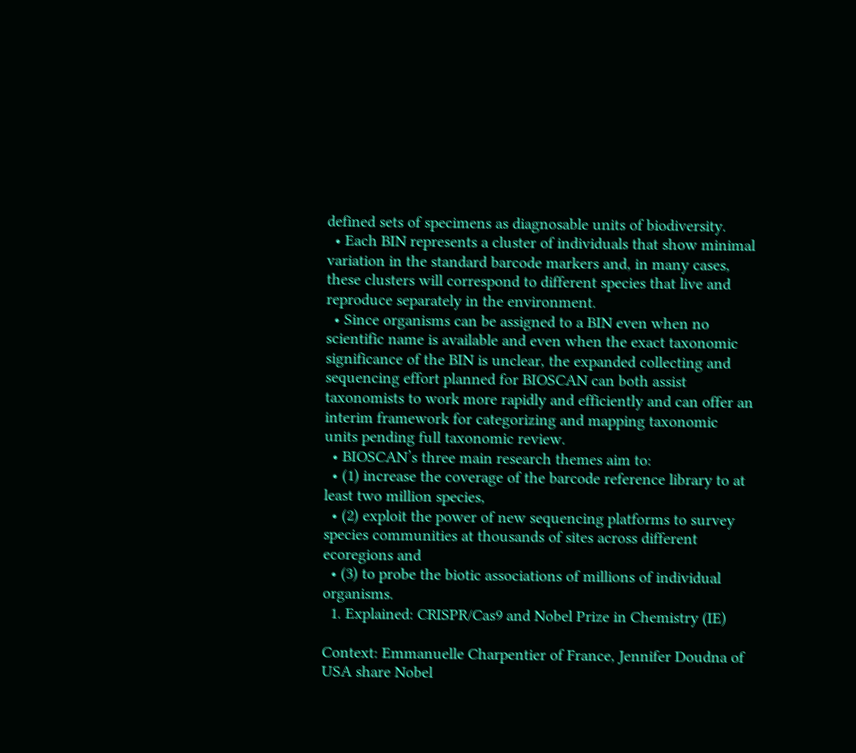defined sets of specimens as diagnosable units of biodiversity.
  • Each BIN represents a cluster of individuals that show minimal variation in the standard barcode markers and, in many cases, these clusters will correspond to different species that live and reproduce separately in the environment.
  • Since organisms can be assigned to a BIN even when no scientific name is available and even when the exact taxonomic significance of the BIN is unclear, the expanded collecting and sequencing effort planned for BIOSCAN can both assist taxonomists to work more rapidly and efficiently and can offer an interim framework for categorizing and mapping taxonomic units pending full taxonomic review.
  • BIOSCAN’s three main research themes aim to:
  • (1) increase the coverage of the barcode reference library to at least two million species,
  • (2) exploit the power of new sequencing platforms to survey species communities at thousands of sites across different ecoregions and
  • (3) to probe the biotic associations of millions of individual organisms.
  1. Explained: CRISPR/Cas9 and Nobel Prize in Chemistry (IE)

Context: Emmanuelle Charpentier of France, Jennifer Doudna of USA share Nobel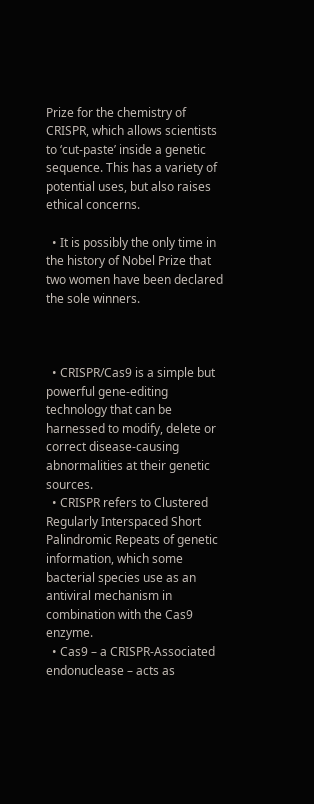Prize for the chemistry of CRISPR, which allows scientists to ‘cut-paste’ inside a genetic sequence. This has a variety of potential uses, but also raises ethical concerns.

  • It is possibly the only time in the history of Nobel Prize that two women have been declared the sole winners.



  • CRISPR/Cas9 is a simple but powerful gene-editing technology that can be harnessed to modify, delete or correct disease-causing abnormalities at their genetic sources.
  • CRISPR refers to Clustered Regularly Interspaced Short Palindromic Repeats of genetic information, which some bacterial species use as an antiviral mechanism in combination with the Cas9 enzyme.
  • Cas9 – a CRISPR-Associated endonuclease – acts as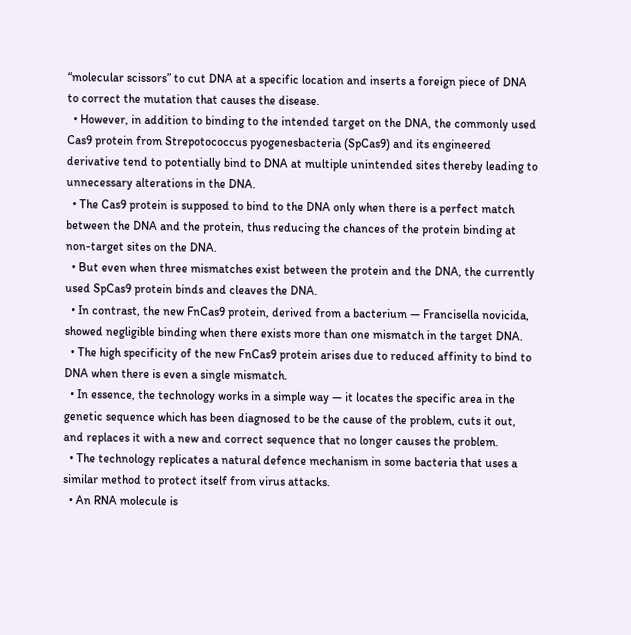“molecular scissors” to cut DNA at a specific location and inserts a foreign piece of DNA to correct the mutation that causes the disease.
  • However, in addition to binding to the intended target on the DNA, the commonly used Cas9 protein from Strepotococcus pyogenesbacteria (SpCas9) and its engineered derivative tend to potentially bind to DNA at multiple unintended sites thereby leading to unnecessary alterations in the DNA.
  • The Cas9 protein is supposed to bind to the DNA only when there is a perfect match between the DNA and the protein, thus reducing the chances of the protein binding at non-target sites on the DNA.
  • But even when three mismatches exist between the protein and the DNA, the currently used SpCas9 protein binds and cleaves the DNA.
  • In contrast, the new FnCas9 protein, derived from a bacterium — Francisella novicida, showed negligible binding when there exists more than one mismatch in the target DNA.
  • The high specificity of the new FnCas9 protein arises due to reduced affinity to bind to DNA when there is even a single mismatch.
  • In essence, the technology works in a simple way — it locates the specific area in the genetic sequence which has been diagnosed to be the cause of the problem, cuts it out, and replaces it with a new and correct sequence that no longer causes the problem.
  • The technology replicates a natural defence mechanism in some bacteria that uses a similar method to protect itself from virus attacks.
  • An RNA molecule is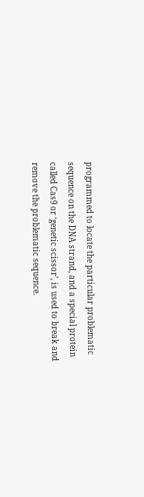programmed to locate the particular problematic sequence on the DNA strand, and a special protein called Cas9 or ‘genetic scissor’, is used to break and remove the problematic sequence.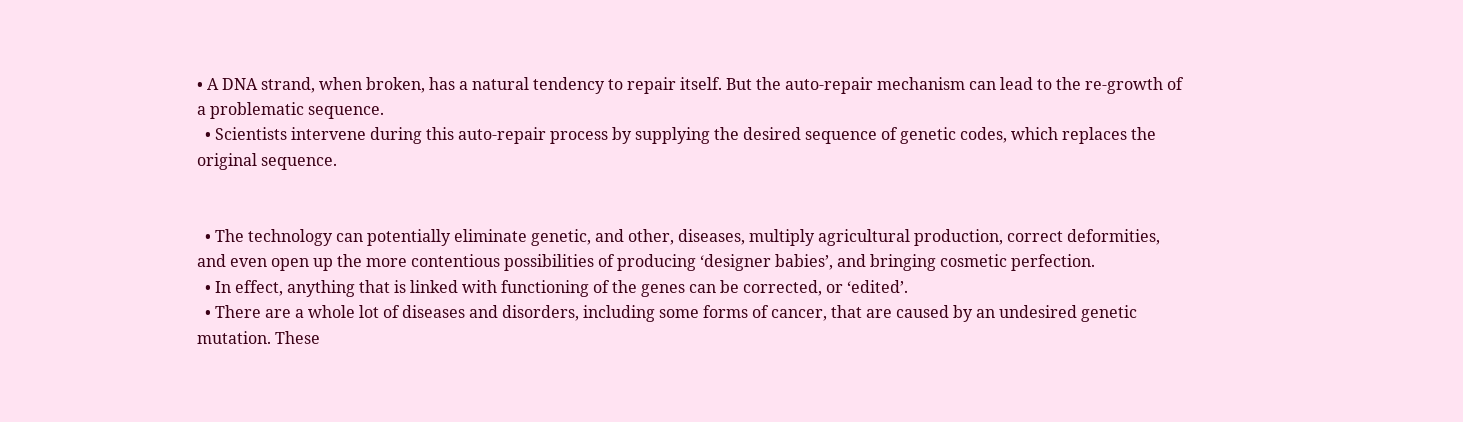• A DNA strand, when broken, has a natural tendency to repair itself. But the auto-repair mechanism can lead to the re-growth of a problematic sequence.
  • Scientists intervene during this auto-repair process by supplying the desired sequence of genetic codes, which replaces the original sequence.


  • The technology can potentially eliminate genetic, and other, diseases, multiply agricultural production, correct deformities, and even open up the more contentious possibilities of producing ‘designer babies’, and bringing cosmetic perfection.
  • In effect, anything that is linked with functioning of the genes can be corrected, or ‘edited’.
  • There are a whole lot of diseases and disorders, including some forms of cancer, that are caused by an undesired genetic mutation. These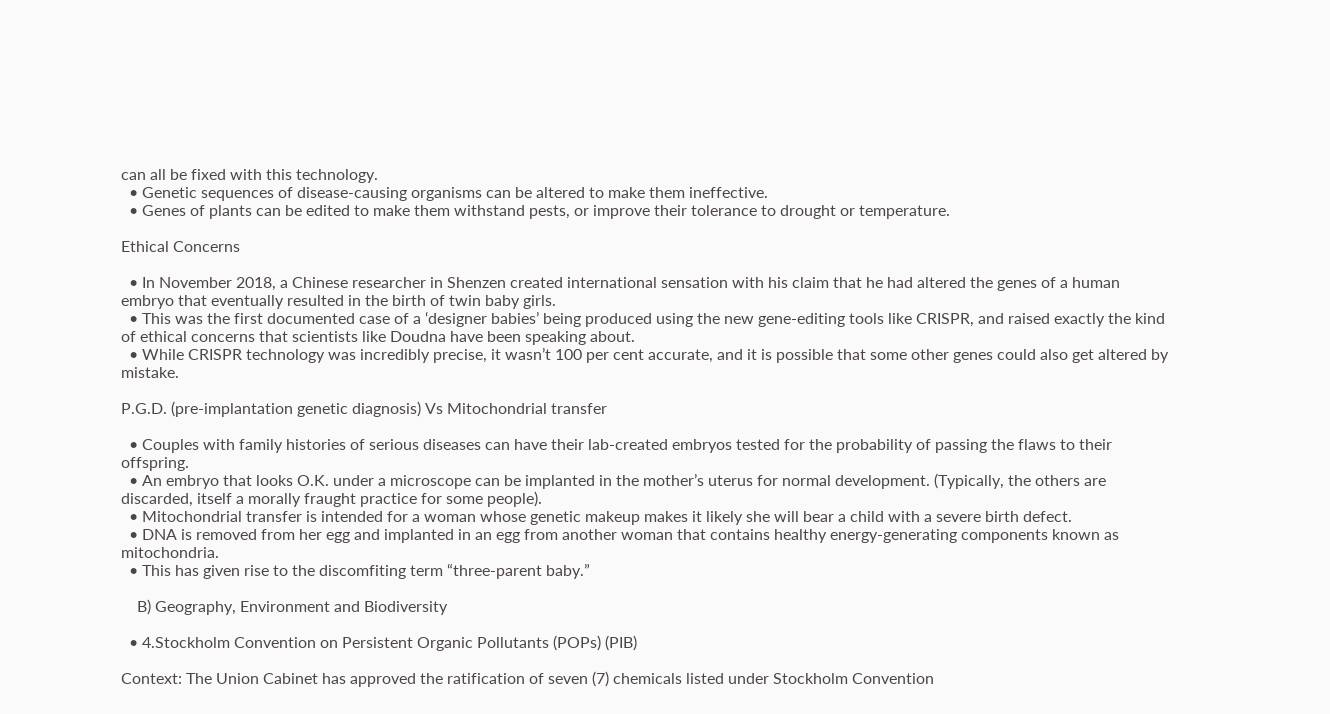can all be fixed with this technology.
  • Genetic sequences of disease-causing organisms can be altered to make them ineffective.
  • Genes of plants can be edited to make them withstand pests, or improve their tolerance to drought or temperature.

Ethical Concerns

  • In November 2018, a Chinese researcher in Shenzen created international sensation with his claim that he had altered the genes of a human embryo that eventually resulted in the birth of twin baby girls.
  • This was the first documented case of a ‘designer babies’ being produced using the new gene-editing tools like CRISPR, and raised exactly the kind of ethical concerns that scientists like Doudna have been speaking about.
  • While CRISPR technology was incredibly precise, it wasn’t 100 per cent accurate, and it is possible that some other genes could also get altered by mistake.

P.G.D. (pre-implantation genetic diagnosis) Vs Mitochondrial transfer

  • Couples with family histories of serious diseases can have their lab-created embryos tested for the probability of passing the flaws to their offspring.
  • An embryo that looks O.K. under a microscope can be implanted in the mother’s uterus for normal development. (Typically, the others are discarded, itself a morally fraught practice for some people).
  • Mitochondrial transfer is intended for a woman whose genetic makeup makes it likely she will bear a child with a severe birth defect.
  • DNA is removed from her egg and implanted in an egg from another woman that contains healthy energy-generating components known as mitochondria.
  • This has given rise to the discomfiting term “three-parent baby.”

    B) Geography, Environment and Biodiversity

  • 4.Stockholm Convention on Persistent Organic Pollutants (POPs) (PIB)

Context: The Union Cabinet has approved the ratification of seven (7) chemicals listed under Stockholm Convention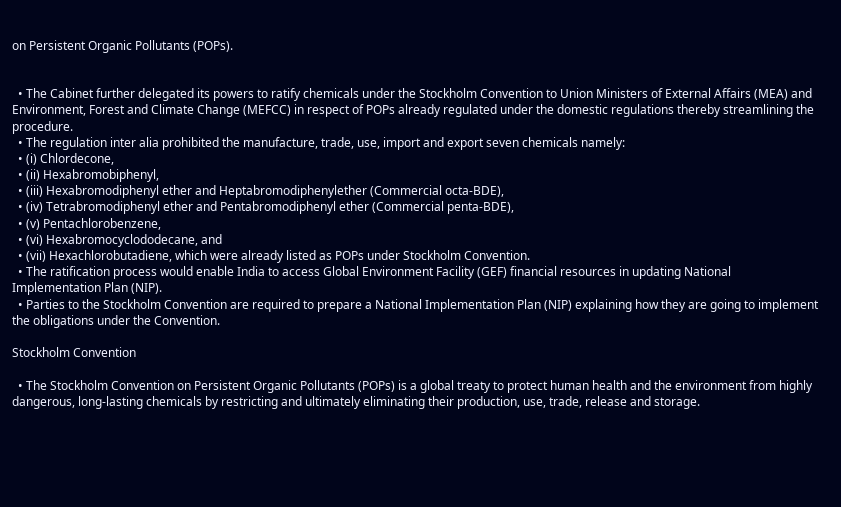on Persistent Organic Pollutants (POPs).


  • The Cabinet further delegated its powers to ratify chemicals under the Stockholm Convention to Union Ministers of External Affairs (MEA) and Environment, Forest and Climate Change (MEFCC) in respect of POPs already regulated under the domestic regulations thereby streamlining the procedure.
  • The regulation inter alia prohibited the manufacture, trade, use, import and export seven chemicals namely:
  • (i) Chlordecone,
  • (ii) Hexabromobiphenyl,
  • (iii) Hexabromodiphenyl ether and Heptabromodiphenylether (Commercial octa-BDE),
  • (iv) Tetrabromodiphenyl ether and Pentabromodiphenyl ether (Commercial penta-BDE),
  • (v) Pentachlorobenzene,
  • (vi) Hexabromocyclododecane, and
  • (vii) Hexachlorobutadiene, which were already listed as POPs under Stockholm Convention.
  • The ratification process would enable India to access Global Environment Facility (GEF) financial resources in updating National Implementation Plan (NIP).
  • Parties to the Stockholm Convention are required to prepare a National Implementation Plan (NIP) explaining how they are going to implement the obligations under the Convention.

Stockholm Convention

  • The Stockholm Convention on Persistent Organic Pollutants (POPs) is a global treaty to protect human health and the environment from highly dangerous, long-lasting chemicals by restricting and ultimately eliminating their production, use, trade, release and storage.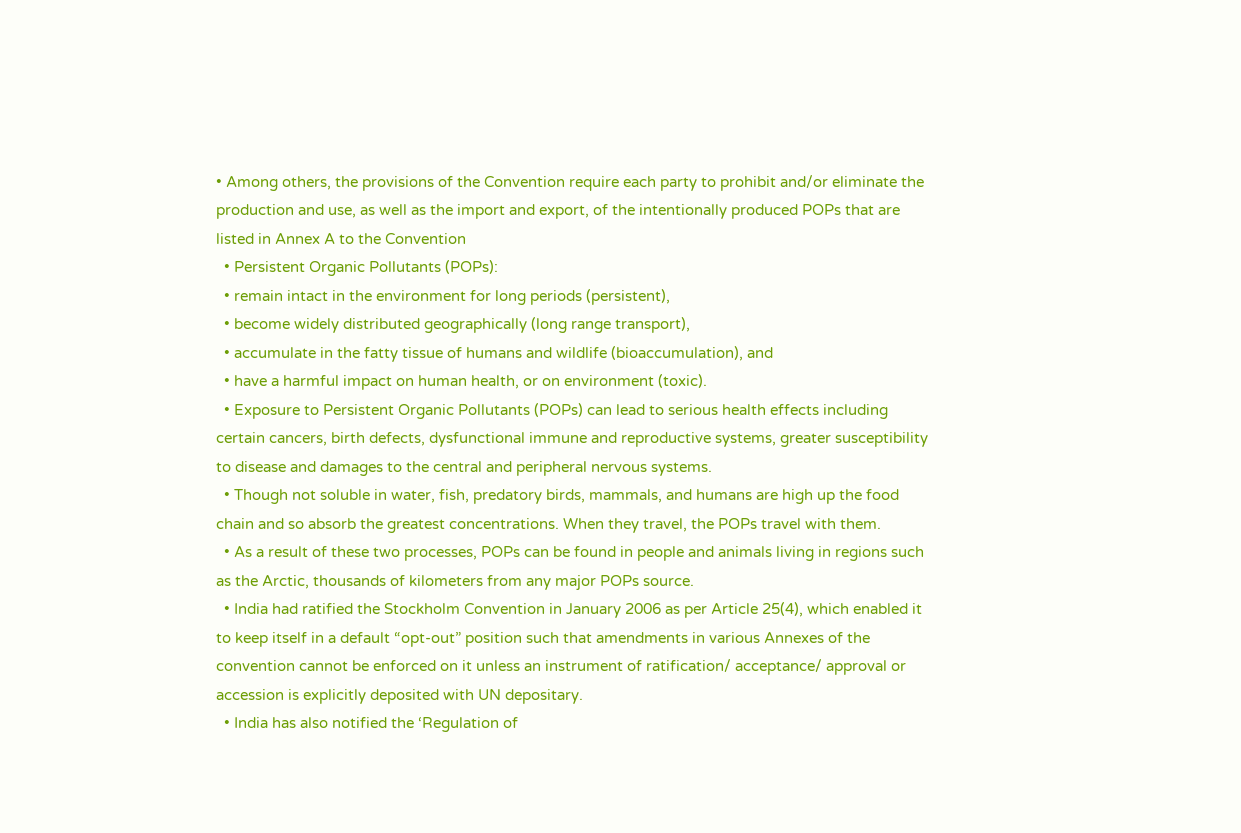• Among others, the provisions of the Convention require each party to prohibit and/or eliminate the production and use, as well as the import and export, of the intentionally produced POPs that are listed in Annex A to the Convention
  • Persistent Organic Pollutants (POPs):
  • remain intact in the environment for long periods (persistent),
  • become widely distributed geographically (long range transport),
  • accumulate in the fatty tissue of humans and wildlife (bioaccumulation), and
  • have a harmful impact on human health, or on environment (toxic).
  • Exposure to Persistent Organic Pollutants (POPs) can lead to serious health effects including certain cancers, birth defects, dysfunctional immune and reproductive systems, greater susceptibility to disease and damages to the central and peripheral nervous systems.
  • Though not soluble in water, fish, predatory birds, mammals, and humans are high up the food chain and so absorb the greatest concentrations. When they travel, the POPs travel with them.
  • As a result of these two processes, POPs can be found in people and animals living in regions such as the Arctic, thousands of kilometers from any major POPs source.
  • India had ratified the Stockholm Convention in January 2006 as per Article 25(4), which enabled it to keep itself in a default “opt-out” position such that amendments in various Annexes of the convention cannot be enforced on it unless an instrument of ratification/ acceptance/ approval or accession is explicitly deposited with UN depositary.
  • India has also notified the ‘Regulation of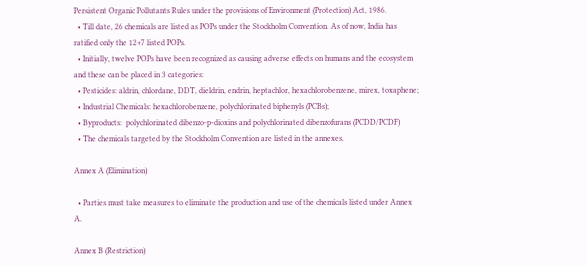Persistent Organic Pollutants Rules under the provisions of Environment (Protection) Act, 1986.
  • Till date, 26 chemicals are listed as POPs under the Stockholm Convention. As of now, India has ratified only the 12+7 listed POPs.
  • Initially, twelve POPs have been recognized as causing adverse effects on humans and the ecosystem and these can be placed in 3 categories:
  • Pesticides: aldrin, chlordane, DDT, dieldrin, endrin, heptachlor, hexachlorobenzene, mirex, toxaphene;
  • Industrial Chemicals: hexachlorobenzene, polychlorinated biphenyls (PCBs);
  • Byproducts:  polychlorinated dibenzo-p-dioxins and polychlorinated dibenzofurans (PCDD/PCDF)
  • The chemicals targeted by the Stockholm Convention are listed in the annexes.

Annex A (Elimination)

  • Parties must take measures to eliminate the production and use of the chemicals listed under Annex A.

Annex B (Restriction)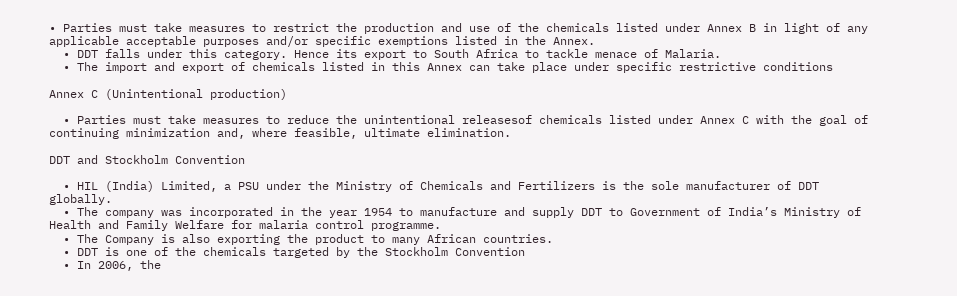• Parties must take measures to restrict the production and use of the chemicals listed under Annex B in light of any applicable acceptable purposes and/or specific exemptions listed in the Annex.
  • DDT falls under this category. Hence its export to South Africa to tackle menace of Malaria.
  • The import and export of chemicals listed in this Annex can take place under specific restrictive conditions

Annex C (Unintentional production)

  • Parties must take measures to reduce the unintentional releasesof chemicals listed under Annex C with the goal of continuing minimization and, where feasible, ultimate elimination.

DDT and Stockholm Convention

  • HIL (India) Limited, a PSU under the Ministry of Chemicals and Fertilizers is the sole manufacturer of DDT globally.
  • The company was incorporated in the year 1954 to manufacture and supply DDT to Government of India’s Ministry of Health and Family Welfare for malaria control programme.
  • The Company is also exporting the product to many African countries.
  • DDT is one of the chemicals targeted by the Stockholm Convention
  • In 2006, the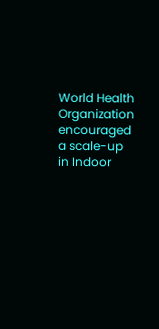World Health Organization encouraged a scale-up in Indoor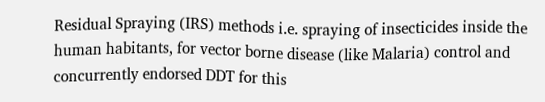Residual Spraying (IRS) methods i.e. spraying of insecticides inside the human habitants, for vector borne disease (like Malaria) control and concurrently endorsed DDT for this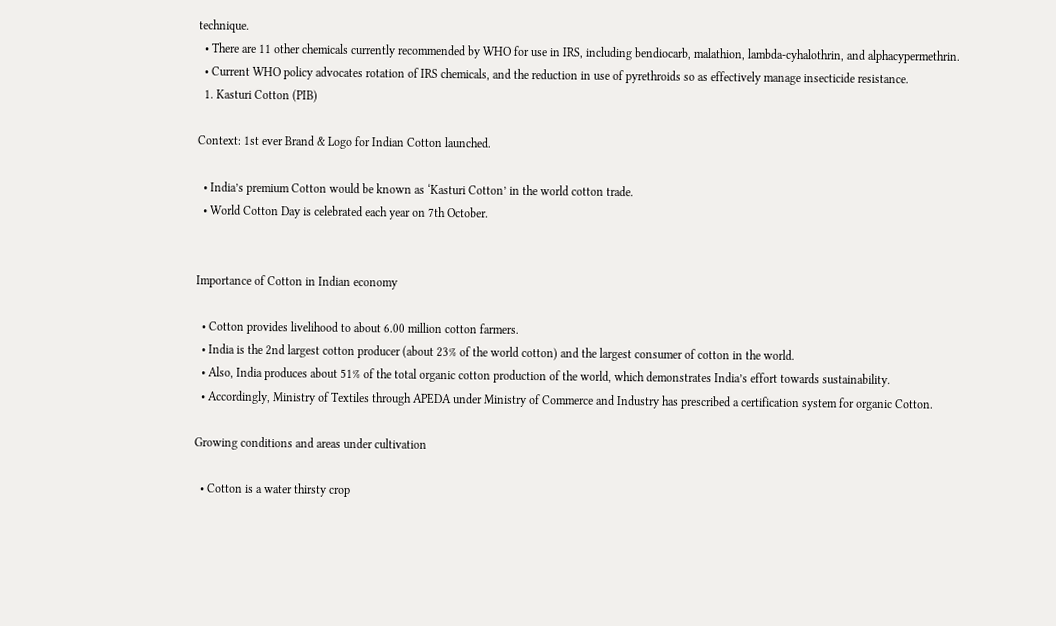technique.
  • There are 11 other chemicals currently recommended by WHO for use in IRS, including bendiocarb, malathion, lambda-cyhalothrin, and alphacypermethrin.
  • Current WHO policy advocates rotation of IRS chemicals, and the reduction in use of pyrethroids so as effectively manage insecticide resistance.
  1. Kasturi Cotton (PIB)

Context: 1st ever Brand & Logo for Indian Cotton launched.

  • India’s premium Cotton would be known as ‘Kasturi Cotton’ in the world cotton trade.
  • World Cotton Day is celebrated each year on 7th October.


Importance of Cotton in Indian economy

  • Cotton provides livelihood to about 6.00 million cotton farmers.
  • India is the 2nd largest cotton producer (about 23% of the world cotton) and the largest consumer of cotton in the world.
  • Also, India produces about 51% of the total organic cotton production of the world, which demonstrates India’s effort towards sustainability.
  • Accordingly, Ministry of Textiles through APEDA under Ministry of Commerce and Industry has prescribed a certification system for organic Cotton.

Growing conditions and areas under cultivation

  • Cotton is a water thirsty crop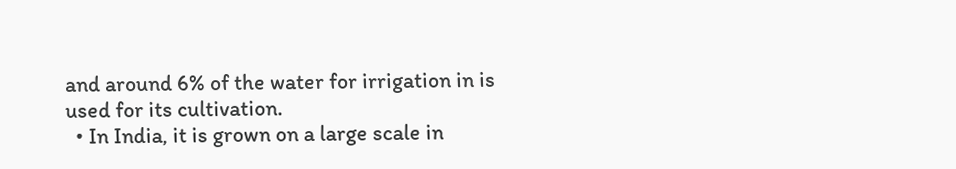and around 6% of the water for irrigation in is used for its cultivation.
  • In India, it is grown on a large scale in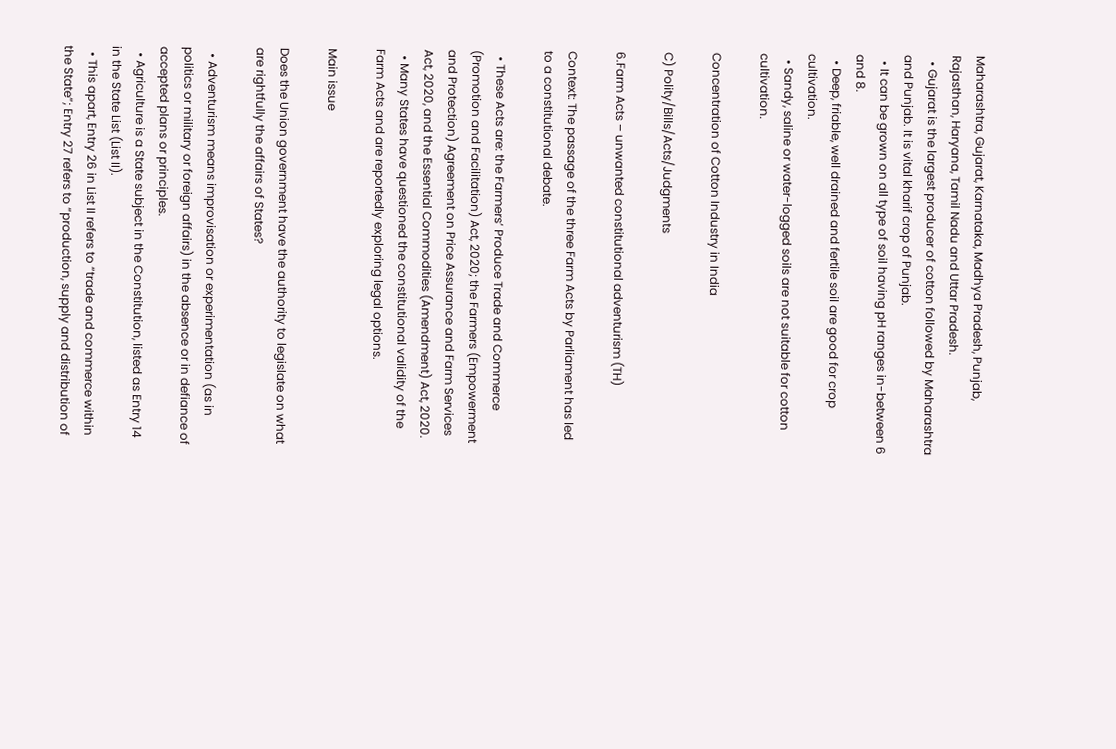Maharashtra, Gujarat, Karnataka, Madhya Pradesh, Punjab, Rajasthan, Haryana, Tamil Nadu and Uttar Pradesh.
  • Gujarat is the largest producer of cotton followed by Maharashtra and Punjab. It is vital kharif crop of Punjab.
  • It can be grown on all type of soil having pH ranges in-between 6 and 8.
  • Deep, friable, well drained and fertile soil are good for crop cultivation.
  • Sandy, saline or water-logged soils are not suitable for cotton cultivation.

Concentration of Cotton Industry in India

C) Polity/Bills/Acts/Judgments

6.Farm Acts – unwanted constitutional adventurism (TH)

Context: The passage of the three Farm Acts by Parliament has led to a constitutional debate.

  • These Acts are: the Farmers’ Produce Trade and Commerce (Promotion and Facilitation) Act, 2020; the Farmers (Empowerment and Protection) Agreement on Price Assurance and Farm Services Act, 2020, and the Essential Commodities (Amendment) Act, 2020.
  • Many States have questioned the constitutional validity of the Farm Acts and are reportedly exploring legal options.

Main issue

Does the Union government have the authority to legislate on what are rightfully the affairs of States?

  • Adventurism means improvisation or experimentation (as in politics or military or foreign affairs) in the absence or in defiance of accepted plans or principles.
  • Agriculture is a State subject in the Constitution, listed as Entry 14 in the State List (List II).
  • This apart, Entry 26 in List II refers to “trade and commerce within the State”; Entry 27 refers to “production, supply and distribution of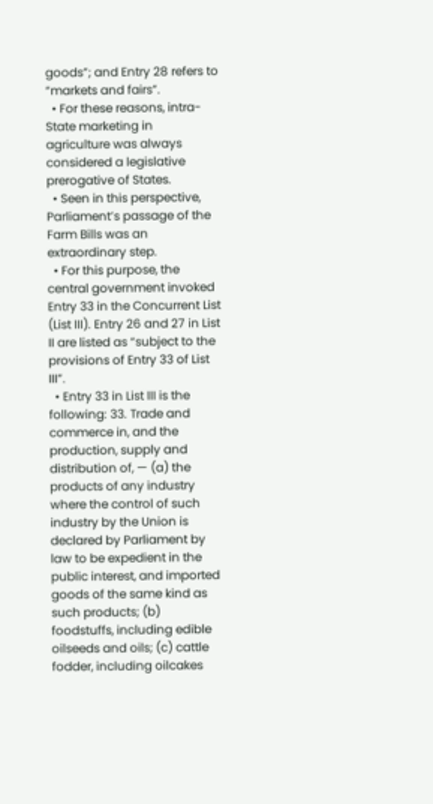goods”; and Entry 28 refers to “markets and fairs”.
  • For these reasons, intra-State marketing in agriculture was always considered a legislative prerogative of States.
  • Seen in this perspective, Parliament’s passage of the Farm Bills was an extraordinary step.
  • For this purpose, the central government invoked Entry 33 in the Concurrent List (List III). Entry 26 and 27 in List II are listed as “subject to the provisions of Entry 33 of List III”.
  • Entry 33 in List III is the following: 33. Trade and commerce in, and the production, supply and distribution of, — (a) the products of any industry where the control of such industry by the Union is declared by Parliament by law to be expedient in the public interest, and imported goods of the same kind as such products; (b) foodstuffs, including edible oilseeds and oils; (c) cattle fodder, including oilcakes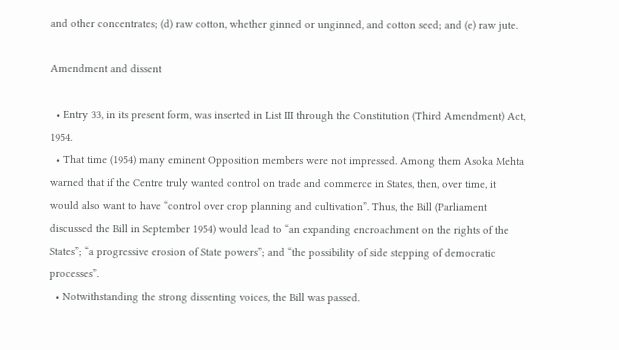and other concentrates; (d) raw cotton, whether ginned or unginned, and cotton seed; and (e) raw jute.

Amendment and dissent

  • Entry 33, in its present form, was inserted in List III through the Constitution (Third Amendment) Act, 1954.
  • That time (1954) many eminent Opposition members were not impressed. Among them Asoka Mehta warned that if the Centre truly wanted control on trade and commerce in States, then, over time, it would also want to have “control over crop planning and cultivation”. Thus, the Bill (Parliament discussed the Bill in September 1954) would lead to “an expanding encroachment on the rights of the States”; “a progressive erosion of State powers”; and “the possibility of side stepping of democratic processes”.
  • Notwithstanding the strong dissenting voices, the Bill was passed.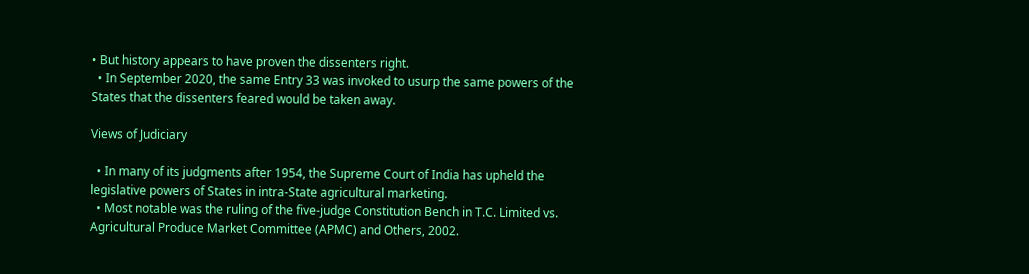• But history appears to have proven the dissenters right.
  • In September 2020, the same Entry 33 was invoked to usurp the same powers of the States that the dissenters feared would be taken away.

Views of Judiciary

  • In many of its judgments after 1954, the Supreme Court of India has upheld the legislative powers of States in intra-State agricultural marketing.
  • Most notable was the ruling of the five-judge Constitution Bench in T.C. Limited vs. Agricultural Produce Market Committee (APMC) and Others, 2002.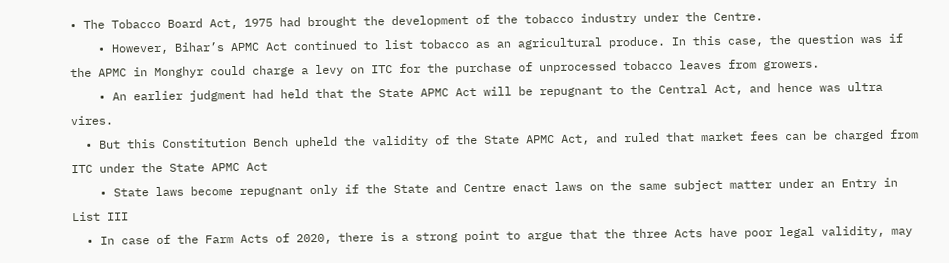• The Tobacco Board Act, 1975 had brought the development of the tobacco industry under the Centre.
    • However, Bihar’s APMC Act continued to list tobacco as an agricultural produce. In this case, the question was if the APMC in Monghyr could charge a levy on ITC for the purchase of unprocessed tobacco leaves from growers.
    • An earlier judgment had held that the State APMC Act will be repugnant to the Central Act, and hence was ultra vires.
  • But this Constitution Bench upheld the validity of the State APMC Act, and ruled that market fees can be charged from ITC under the State APMC Act
    • State laws become repugnant only if the State and Centre enact laws on the same subject matter under an Entry in List III
  • In case of the Farm Acts of 2020, there is a strong point to argue that the three Acts have poor legal validity, may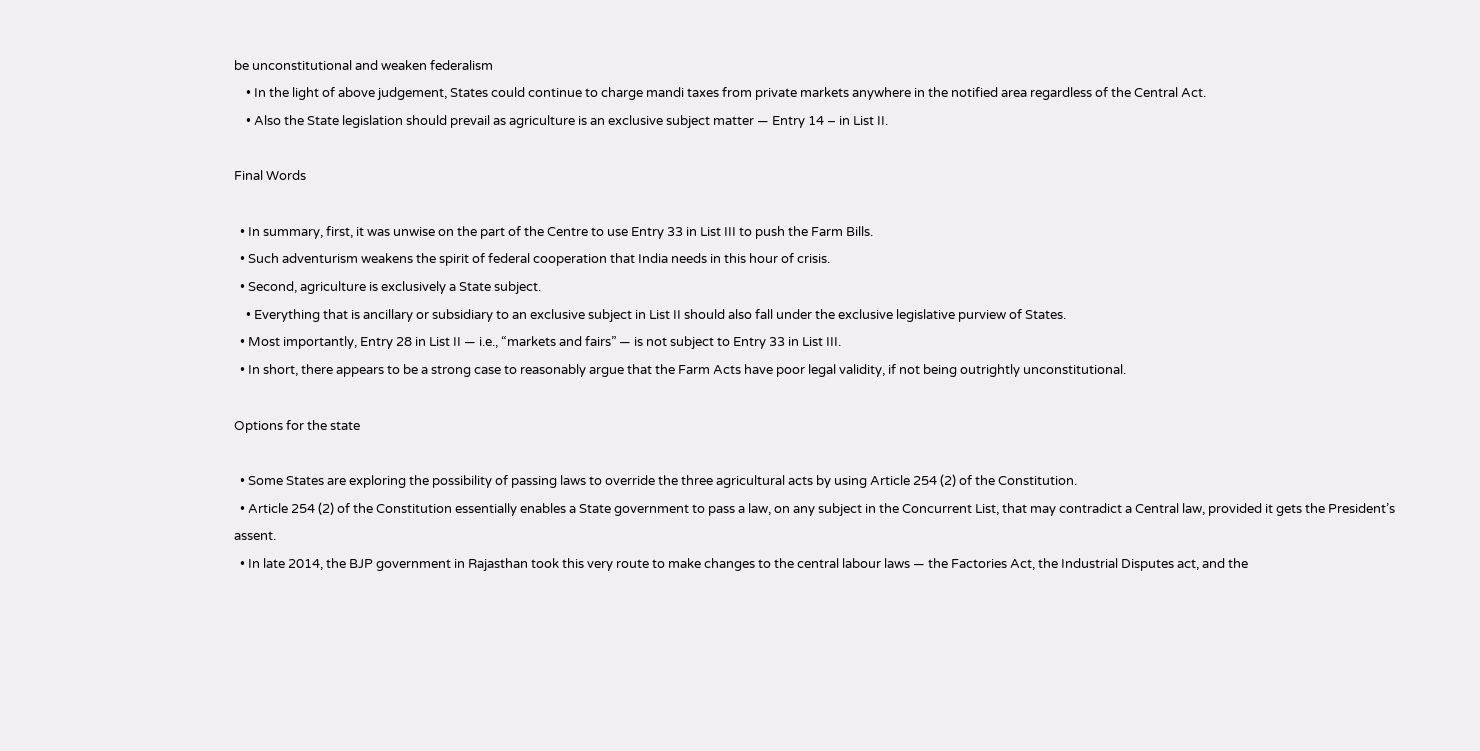be unconstitutional and weaken federalism
    • In the light of above judgement, States could continue to charge mandi taxes from private markets anywhere in the notified area regardless of the Central Act.
    • Also the State legislation should prevail as agriculture is an exclusive subject matter — Entry 14 – in List II.

Final Words

  • In summary, first, it was unwise on the part of the Centre to use Entry 33 in List III to push the Farm Bills.
  • Such adventurism weakens the spirit of federal cooperation that India needs in this hour of crisis.
  • Second, agriculture is exclusively a State subject.
    • Everything that is ancillary or subsidiary to an exclusive subject in List II should also fall under the exclusive legislative purview of States.
  • Most importantly, Entry 28 in List II — i.e., “markets and fairs” — is not subject to Entry 33 in List III.
  • In short, there appears to be a strong case to reasonably argue that the Farm Acts have poor legal validity, if not being outrightly unconstitutional.

Options for the state

  • Some States are exploring the possibility of passing laws to override the three agricultural acts by using Article 254 (2) of the Constitution.
  • Article 254 (2) of the Constitution essentially enables a State government to pass a law, on any subject in the Concurrent List, that may contradict a Central law, provided it gets the President’s assent.
  • In late 2014, the BJP government in Rajasthan took this very route to make changes to the central labour laws — the Factories Act, the Industrial Disputes act, and the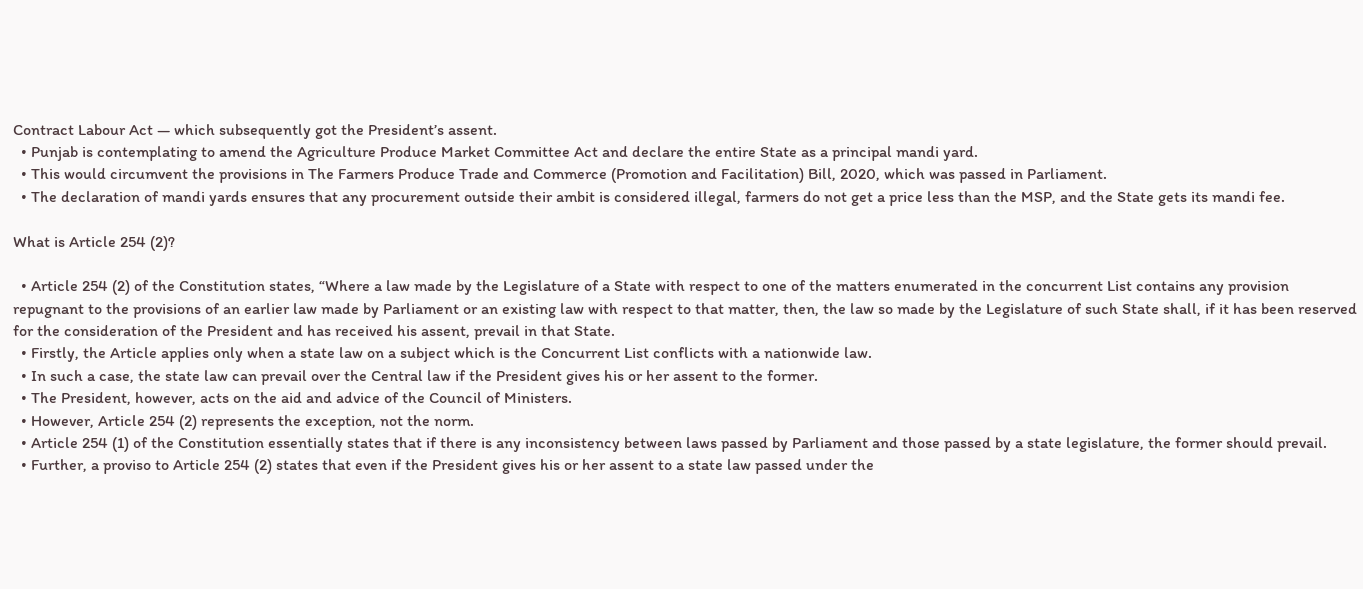Contract Labour Act — which subsequently got the President’s assent.
  • Punjab is contemplating to amend the Agriculture Produce Market Committee Act and declare the entire State as a principal mandi yard.
  • This would circumvent the provisions in The Farmers Produce Trade and Commerce (Promotion and Facilitation) Bill, 2020, which was passed in Parliament.
  • The declaration of mandi yards ensures that any procurement outside their ambit is considered illegal, farmers do not get a price less than the MSP, and the State gets its mandi fee.

What is Article 254 (2)?

  • Article 254 (2) of the Constitution states, “Where a law made by the Legislature of a State with respect to one of the matters enumerated in the concurrent List contains any provision repugnant to the provisions of an earlier law made by Parliament or an existing law with respect to that matter, then, the law so made by the Legislature of such State shall, if it has been reserved for the consideration of the President and has received his assent, prevail in that State.
  • Firstly, the Article applies only when a state law on a subject which is the Concurrent List conflicts with a nationwide law.
  • In such a case, the state law can prevail over the Central law if the President gives his or her assent to the former.
  • The President, however, acts on the aid and advice of the Council of Ministers.
  • However, Article 254 (2) represents the exception, not the norm.
  • Article 254 (1) of the Constitution essentially states that if there is any inconsistency between laws passed by Parliament and those passed by a state legislature, the former should prevail.
  • Further, a proviso to Article 254 (2) states that even if the President gives his or her assent to a state law passed under the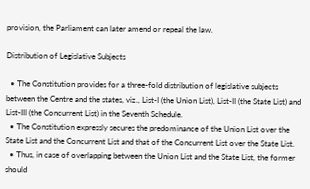provision, the Parliament can later amend or repeal the law.

Distribution of Legislative Subjects

  • The Constitution provides for a three-fold distribution of legislative subjects between the Centre and the states, viz., List-I (the Union List), List-II (the State List) and List-III (the Concurrent List) in the Seventh Schedule.
  • The Constitution expressly secures the predominance of the Union List over the State List and the Concurrent List and that of the Concurrent List over the State List.
  • Thus, in case of overlapping between the Union List and the State List, the former should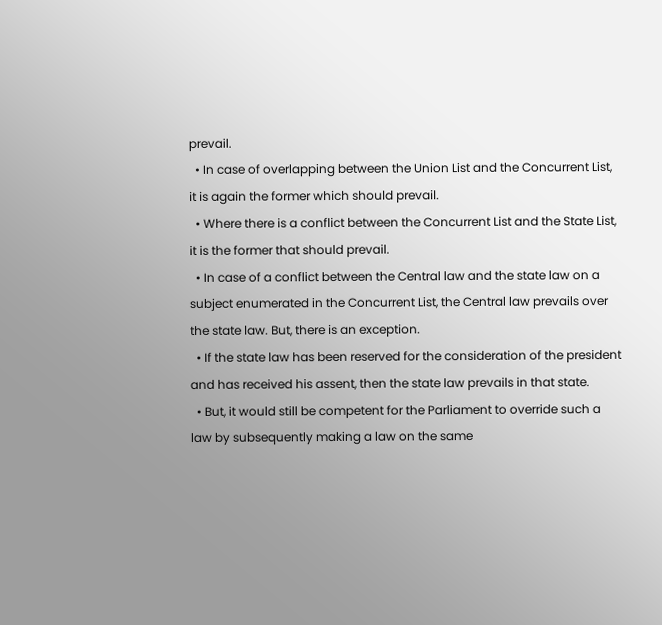prevail.
  • In case of overlapping between the Union List and the Concurrent List, it is again the former which should prevail.
  • Where there is a conflict between the Concurrent List and the State List, it is the former that should prevail.
  • In case of a conflict between the Central law and the state law on a subject enumerated in the Concurrent List, the Central law prevails over the state law. But, there is an exception.
  • If the state law has been reserved for the consideration of the president and has received his assent, then the state law prevails in that state.
  • But, it would still be competent for the Parliament to override such a law by subsequently making a law on the same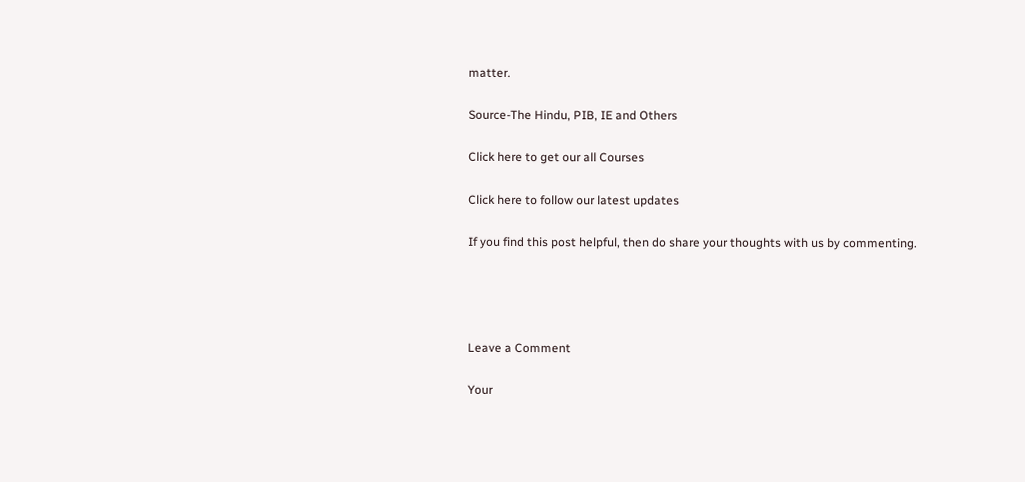matter.

Source-The Hindu, PIB, IE and Others

Click here to get our all Courses

Click here to follow our latest updates

If you find this post helpful, then do share your thoughts with us by commenting.




Leave a Comment

Your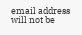email address will not be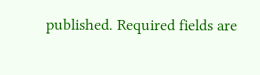published. Required fields are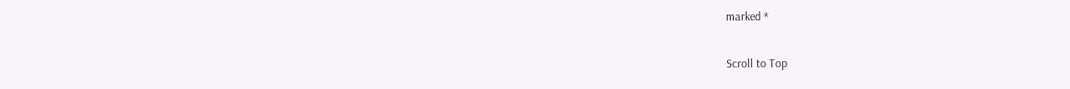marked *

Scroll to Top